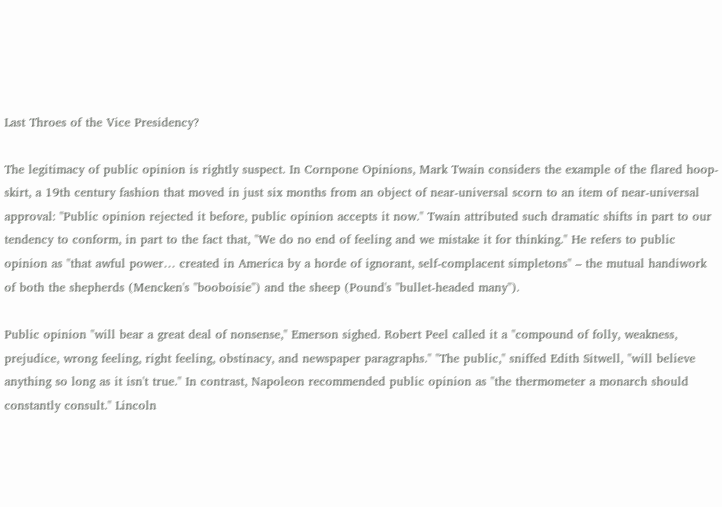Last Throes of the Vice Presidency?

The legitimacy of public opinion is rightly suspect. In Cornpone Opinions, Mark Twain considers the example of the flared hoop-skirt, a 19th century fashion that moved in just six months from an object of near-universal scorn to an item of near-universal approval: "Public opinion rejected it before, public opinion accepts it now." Twain attributed such dramatic shifts in part to our tendency to conform, in part to the fact that, "We do no end of feeling and we mistake it for thinking." He refers to public opinion as "that awful power… created in America by a horde of ignorant, self-complacent simpletons" – the mutual handiwork of both the shepherds (Mencken's "booboisie") and the sheep (Pound's "bullet-headed many").

Public opinion "will bear a great deal of nonsense," Emerson sighed. Robert Peel called it a "compound of folly, weakness, prejudice, wrong feeling, right feeling, obstinacy, and newspaper paragraphs." "The public," sniffed Edith Sitwell, "will believe anything so long as it isn't true." In contrast, Napoleon recommended public opinion as "the thermometer a monarch should constantly consult." Lincoln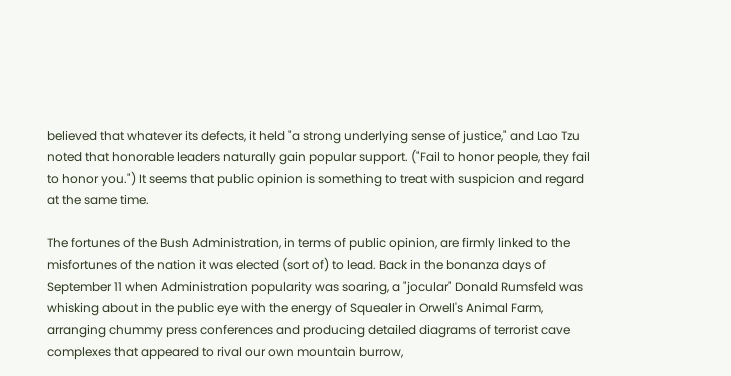believed that whatever its defects, it held "a strong underlying sense of justice," and Lao Tzu noted that honorable leaders naturally gain popular support. ("Fail to honor people, they fail to honor you.") It seems that public opinion is something to treat with suspicion and regard at the same time.

The fortunes of the Bush Administration, in terms of public opinion, are firmly linked to the misfortunes of the nation it was elected (sort of) to lead. Back in the bonanza days of September 11 when Administration popularity was soaring, a "jocular" Donald Rumsfeld was whisking about in the public eye with the energy of Squealer in Orwell's Animal Farm, arranging chummy press conferences and producing detailed diagrams of terrorist cave complexes that appeared to rival our own mountain burrow,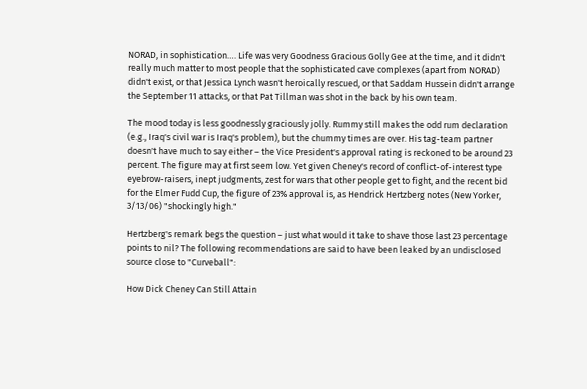NORAD, in sophistication…. Life was very Goodness Gracious Golly Gee at the time, and it didn't really much matter to most people that the sophisticated cave complexes (apart from NORAD) didn't exist, or that Jessica Lynch wasn't heroically rescued, or that Saddam Hussein didn't arrange the September 11 attacks, or that Pat Tillman was shot in the back by his own team.

The mood today is less goodnessly graciously jolly. Rummy still makes the odd rum declaration (e.g., Iraq's civil war is Iraq's problem), but the chummy times are over. His tag-team partner doesn't have much to say either – the Vice President's approval rating is reckoned to be around 23 percent. The figure may at first seem low. Yet given Cheney's record of conflict-of-interest type eyebrow-raisers, inept judgments, zest for wars that other people get to fight, and the recent bid for the Elmer Fudd Cup, the figure of 23% approval is, as Hendrick Hertzberg notes (New Yorker, 3/13/06) "shockingly high."

Hertzberg's remark begs the question – just what would it take to shave those last 23 percentage points to nil? The following recommendations are said to have been leaked by an undisclosed source close to "Curveball":

How Dick Cheney Can Still Attain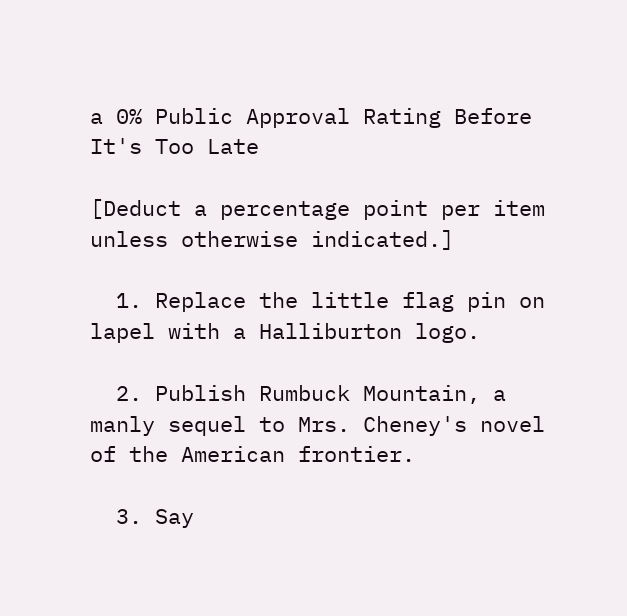a 0% Public Approval Rating Before It's Too Late

[Deduct a percentage point per item unless otherwise indicated.]

  1. Replace the little flag pin on lapel with a Halliburton logo.

  2. Publish Rumbuck Mountain, a manly sequel to Mrs. Cheney's novel of the American frontier.

  3. Say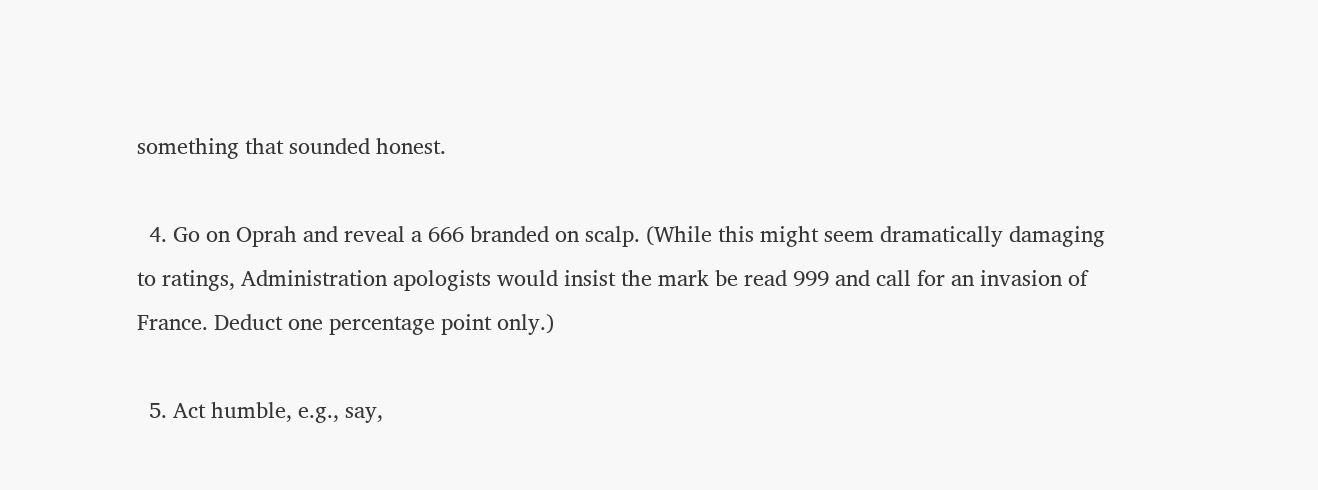something that sounded honest.

  4. Go on Oprah and reveal a 666 branded on scalp. (While this might seem dramatically damaging to ratings, Administration apologists would insist the mark be read 999 and call for an invasion of France. Deduct one percentage point only.)

  5. Act humble, e.g., say,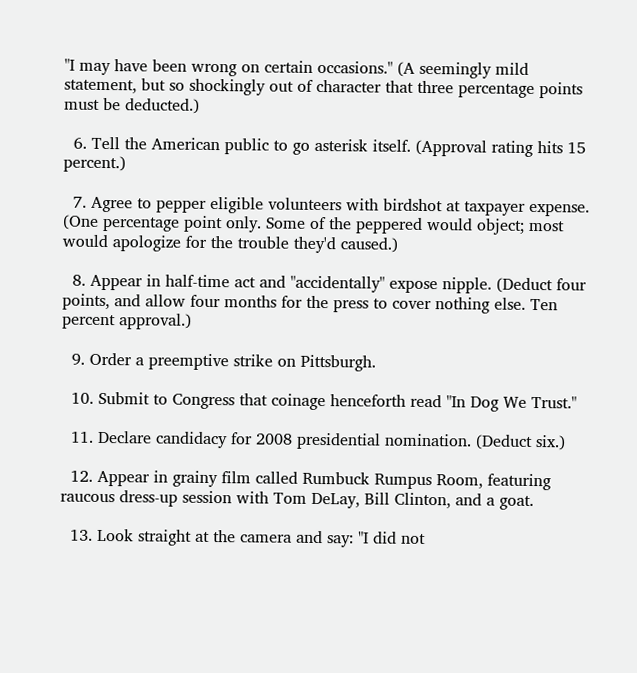"I may have been wrong on certain occasions." (A seemingly mild statement, but so shockingly out of character that three percentage points must be deducted.)

  6. Tell the American public to go asterisk itself. (Approval rating hits 15 percent.)

  7. Agree to pepper eligible volunteers with birdshot at taxpayer expense. (One percentage point only. Some of the peppered would object; most would apologize for the trouble they'd caused.)

  8. Appear in half-time act and "accidentally" expose nipple. (Deduct four points, and allow four months for the press to cover nothing else. Ten percent approval.)

  9. Order a preemptive strike on Pittsburgh.

  10. Submit to Congress that coinage henceforth read "In Dog We Trust."

  11. Declare candidacy for 2008 presidential nomination. (Deduct six.)

  12. Appear in grainy film called Rumbuck Rumpus Room, featuring raucous dress-up session with Tom DeLay, Bill Clinton, and a goat.

  13. Look straight at the camera and say: "I did not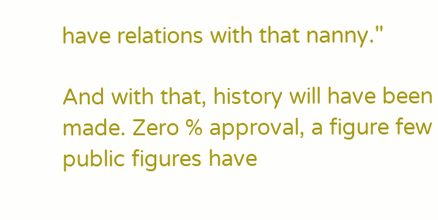have relations with that nanny."

And with that, history will have been made. Zero % approval, a figure few public figures have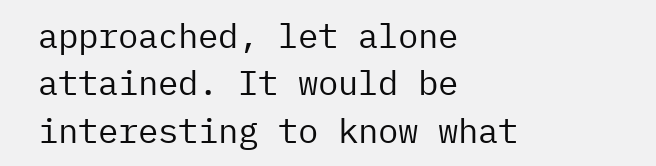approached, let alone attained. It would be interesting to know what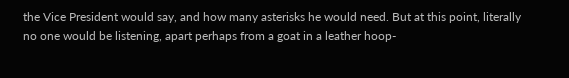the Vice President would say, and how many asterisks he would need. But at this point, literally no one would be listening, apart perhaps from a goat in a leather hoop-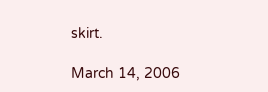skirt.

March 14, 2006